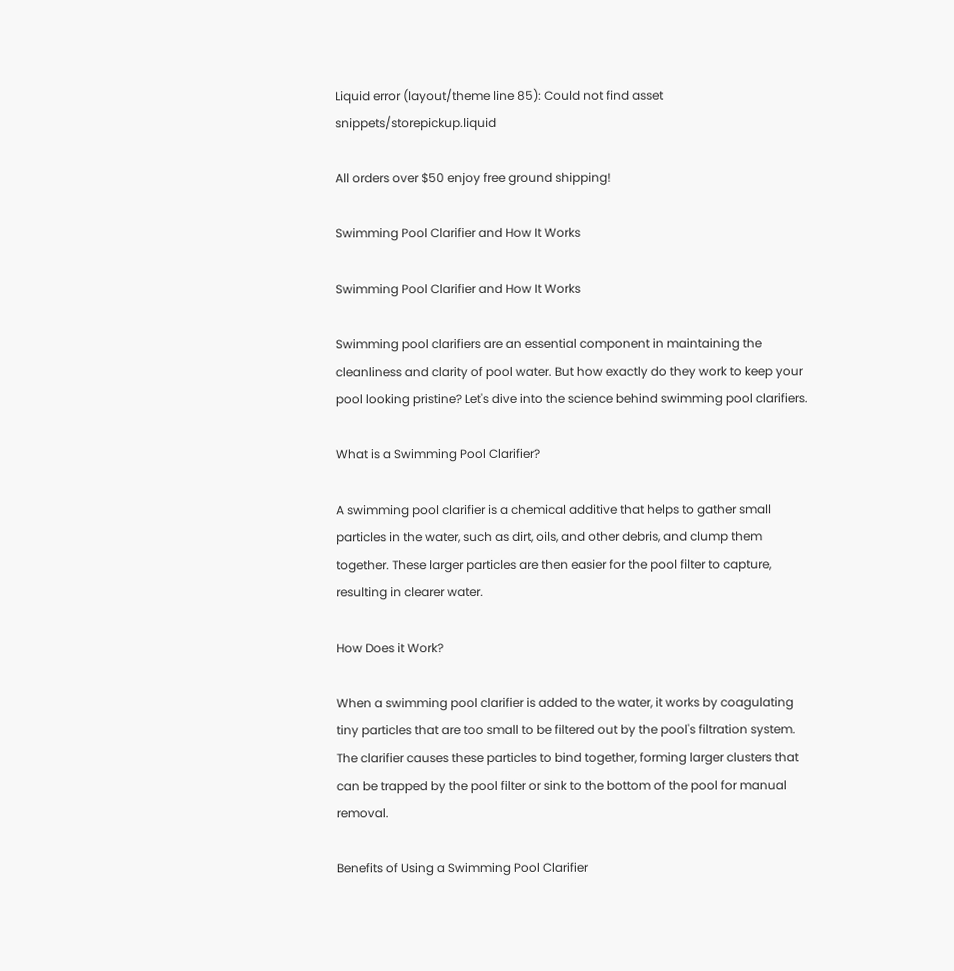Liquid error (layout/theme line 85): Could not find asset snippets/storepickup.liquid

All orders over $50 enjoy free ground shipping!

Swimming Pool Clarifier and How It Works

Swimming Pool Clarifier and How It Works

Swimming pool clarifiers are an essential component in maintaining the cleanliness and clarity of pool water. But how exactly do they work to keep your pool looking pristine? Let's dive into the science behind swimming pool clarifiers.

What is a Swimming Pool Clarifier?

A swimming pool clarifier is a chemical additive that helps to gather small particles in the water, such as dirt, oils, and other debris, and clump them together. These larger particles are then easier for the pool filter to capture, resulting in clearer water.

How Does it Work?

When a swimming pool clarifier is added to the water, it works by coagulating tiny particles that are too small to be filtered out by the pool's filtration system. The clarifier causes these particles to bind together, forming larger clusters that can be trapped by the pool filter or sink to the bottom of the pool for manual removal.

Benefits of Using a Swimming Pool Clarifier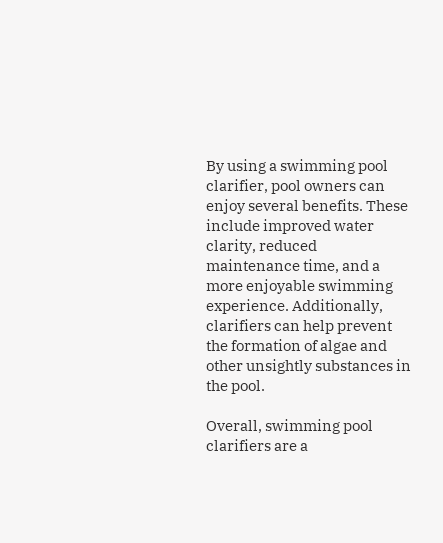By using a swimming pool clarifier, pool owners can enjoy several benefits. These include improved water clarity, reduced maintenance time, and a more enjoyable swimming experience. Additionally, clarifiers can help prevent the formation of algae and other unsightly substances in the pool.

Overall, swimming pool clarifiers are a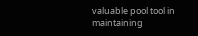valuable pool tool in maintaining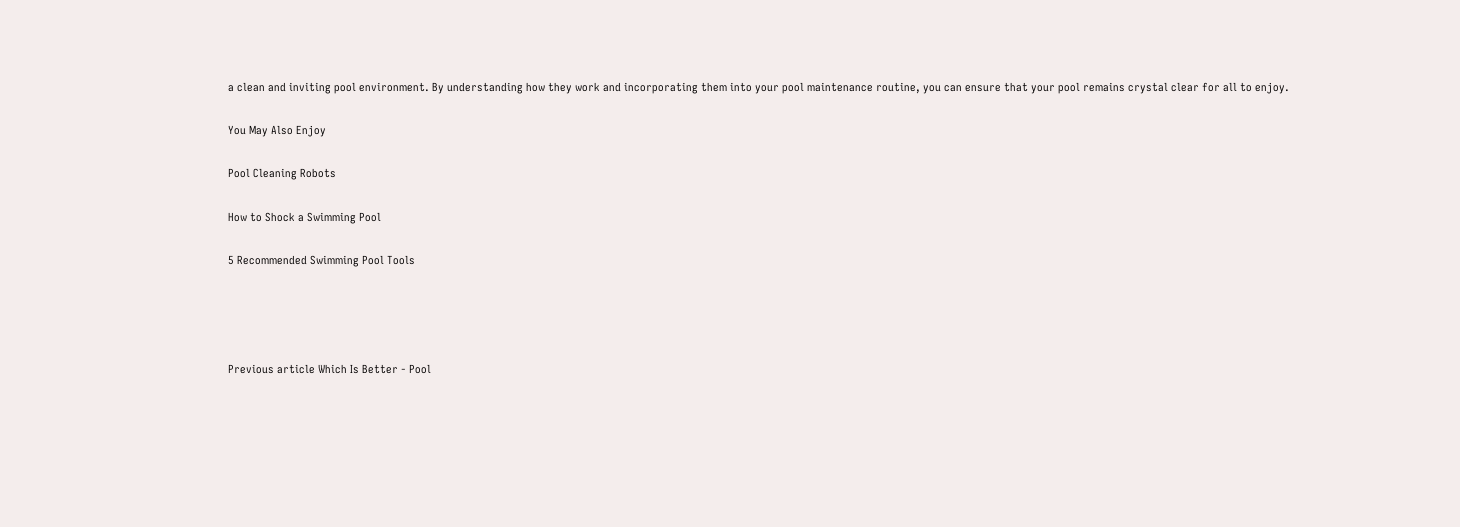a clean and inviting pool environment. By understanding how they work and incorporating them into your pool maintenance routine, you can ensure that your pool remains crystal clear for all to enjoy.

You May Also Enjoy

Pool Cleaning Robots

How to Shock a Swimming Pool

5 Recommended Swimming Pool Tools




Previous article Which Is Better - Pool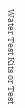Water Test Kits or Test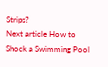Strips?
Next article How to Shock a Swimming Pool